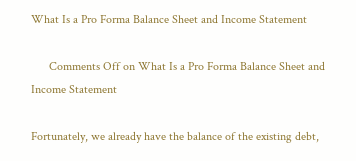What Is a Pro Forma Balance Sheet and Income Statement

      Comments Off on What Is a Pro Forma Balance Sheet and Income Statement

Fortunately, we already have the balance of the existing debt,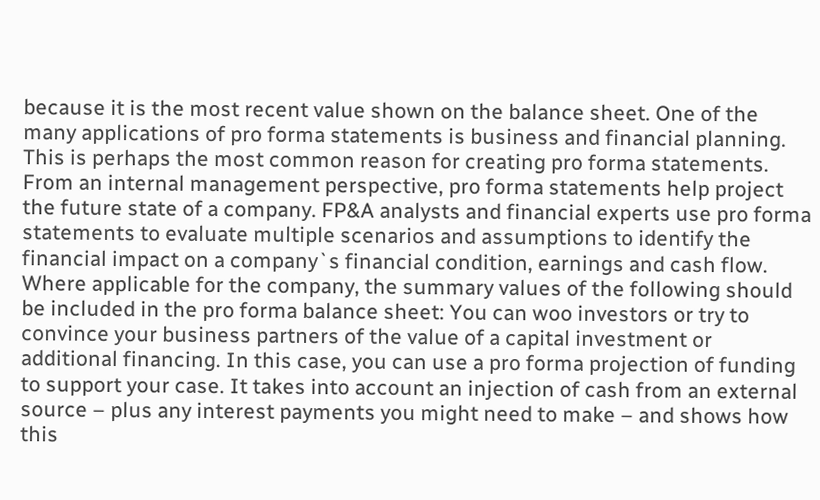because it is the most recent value shown on the balance sheet. One of the many applications of pro forma statements is business and financial planning. This is perhaps the most common reason for creating pro forma statements. From an internal management perspective, pro forma statements help project the future state of a company. FP&A analysts and financial experts use pro forma statements to evaluate multiple scenarios and assumptions to identify the financial impact on a company`s financial condition, earnings and cash flow. Where applicable for the company, the summary values of the following should be included in the pro forma balance sheet: You can woo investors or try to convince your business partners of the value of a capital investment or additional financing. In this case, you can use a pro forma projection of funding to support your case. It takes into account an injection of cash from an external source – plus any interest payments you might need to make – and shows how this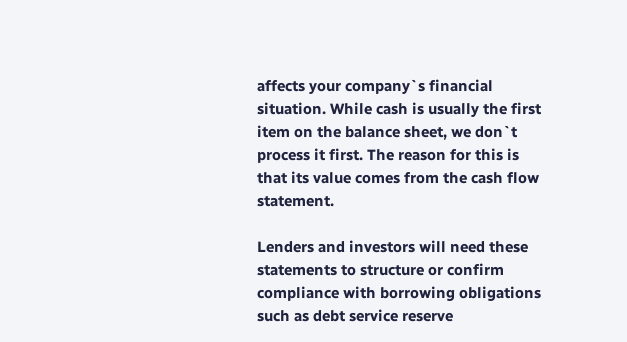affects your company`s financial situation. While cash is usually the first item on the balance sheet, we don`t process it first. The reason for this is that its value comes from the cash flow statement.

Lenders and investors will need these statements to structure or confirm compliance with borrowing obligations such as debt service reserve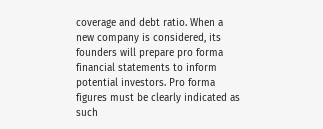coverage and debt ratio. When a new company is considered, its founders will prepare pro forma financial statements to inform potential investors. Pro forma figures must be clearly indicated as such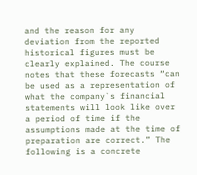and the reason for any deviation from the reported historical figures must be clearly explained. The course notes that these forecasts “can be used as a representation of what the company`s financial statements will look like over a period of time if the assumptions made at the time of preparation are correct.” The following is a concrete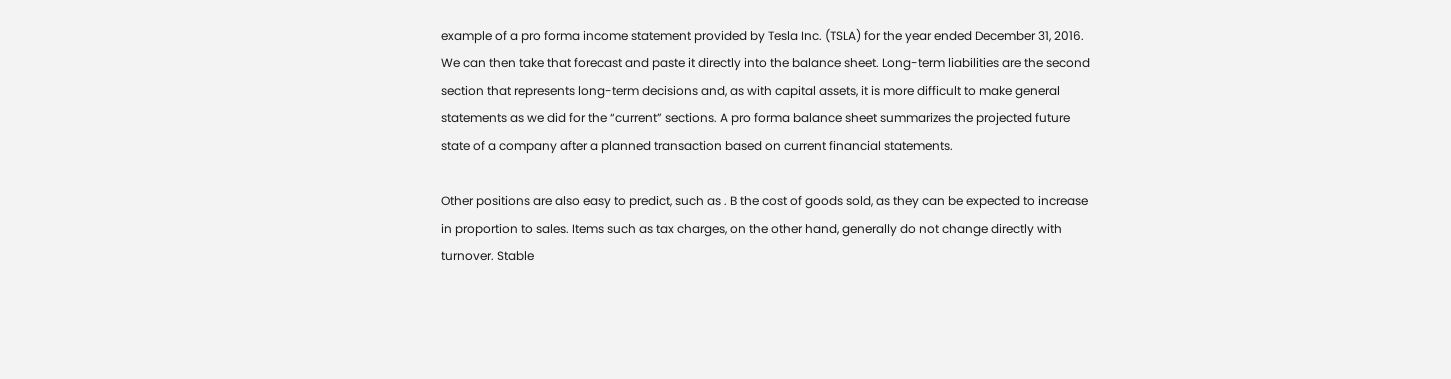example of a pro forma income statement provided by Tesla Inc. (TSLA) for the year ended December 31, 2016. We can then take that forecast and paste it directly into the balance sheet. Long-term liabilities are the second section that represents long-term decisions and, as with capital assets, it is more difficult to make general statements as we did for the “current” sections. A pro forma balance sheet summarizes the projected future state of a company after a planned transaction based on current financial statements.

Other positions are also easy to predict, such as . B the cost of goods sold, as they can be expected to increase in proportion to sales. Items such as tax charges, on the other hand, generally do not change directly with turnover. Stable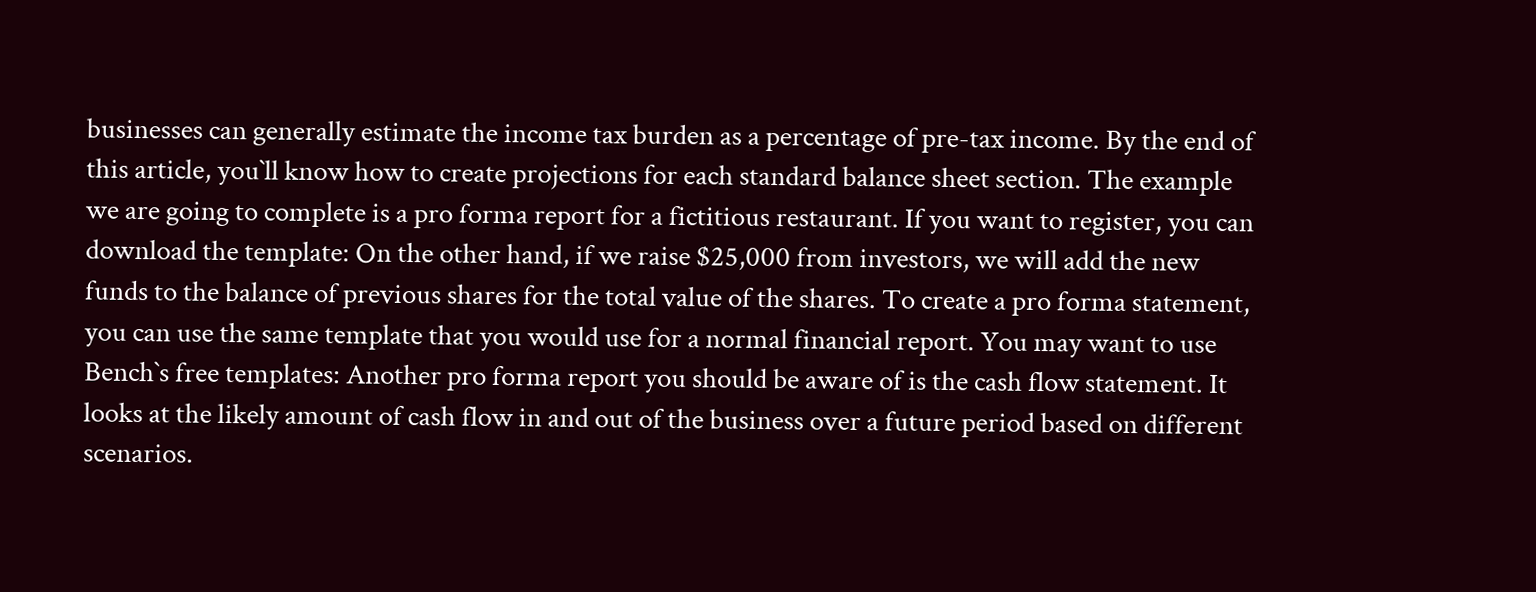businesses can generally estimate the income tax burden as a percentage of pre-tax income. By the end of this article, you`ll know how to create projections for each standard balance sheet section. The example we are going to complete is a pro forma report for a fictitious restaurant. If you want to register, you can download the template: On the other hand, if we raise $25,000 from investors, we will add the new funds to the balance of previous shares for the total value of the shares. To create a pro forma statement, you can use the same template that you would use for a normal financial report. You may want to use Bench`s free templates: Another pro forma report you should be aware of is the cash flow statement. It looks at the likely amount of cash flow in and out of the business over a future period based on different scenarios.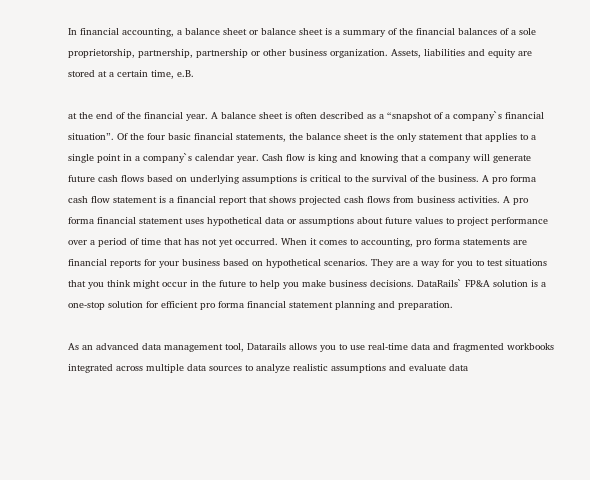In financial accounting, a balance sheet or balance sheet is a summary of the financial balances of a sole proprietorship, partnership, partnership or other business organization. Assets, liabilities and equity are stored at a certain time, e.B.

at the end of the financial year. A balance sheet is often described as a “snapshot of a company`s financial situation”. Of the four basic financial statements, the balance sheet is the only statement that applies to a single point in a company`s calendar year. Cash flow is king and knowing that a company will generate future cash flows based on underlying assumptions is critical to the survival of the business. A pro forma cash flow statement is a financial report that shows projected cash flows from business activities. A pro forma financial statement uses hypothetical data or assumptions about future values to project performance over a period of time that has not yet occurred. When it comes to accounting, pro forma statements are financial reports for your business based on hypothetical scenarios. They are a way for you to test situations that you think might occur in the future to help you make business decisions. DataRails` FP&A solution is a one-stop solution for efficient pro forma financial statement planning and preparation.

As an advanced data management tool, Datarails allows you to use real-time data and fragmented workbooks integrated across multiple data sources to analyze realistic assumptions and evaluate data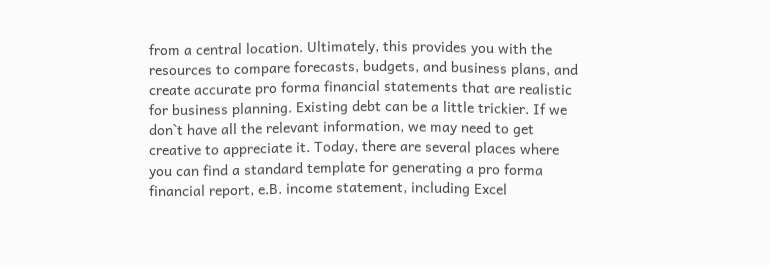from a central location. Ultimately, this provides you with the resources to compare forecasts, budgets, and business plans, and create accurate pro forma financial statements that are realistic for business planning. Existing debt can be a little trickier. If we don`t have all the relevant information, we may need to get creative to appreciate it. Today, there are several places where you can find a standard template for generating a pro forma financial report, e.B. income statement, including Excel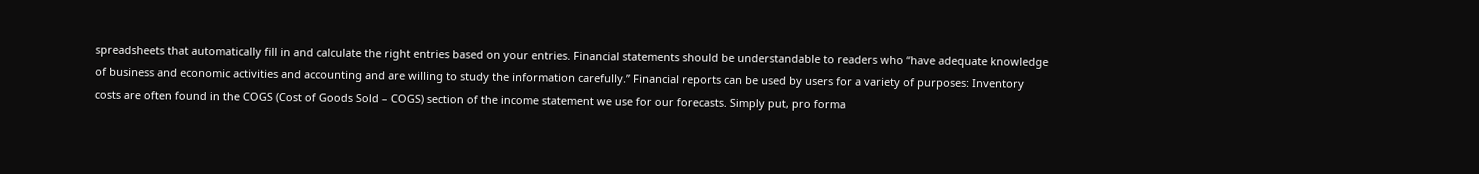spreadsheets that automatically fill in and calculate the right entries based on your entries. Financial statements should be understandable to readers who “have adequate knowledge of business and economic activities and accounting and are willing to study the information carefully.” Financial reports can be used by users for a variety of purposes: Inventory costs are often found in the COGS (Cost of Goods Sold – COGS) section of the income statement we use for our forecasts. Simply put, pro forma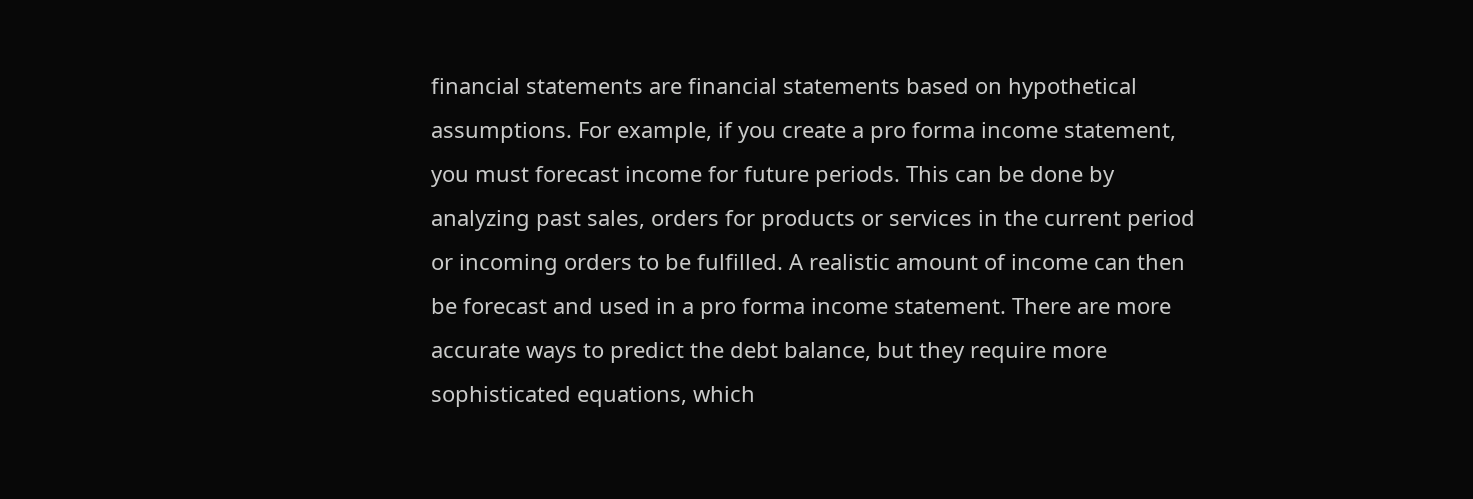financial statements are financial statements based on hypothetical assumptions. For example, if you create a pro forma income statement, you must forecast income for future periods. This can be done by analyzing past sales, orders for products or services in the current period or incoming orders to be fulfilled. A realistic amount of income can then be forecast and used in a pro forma income statement. There are more accurate ways to predict the debt balance, but they require more sophisticated equations, which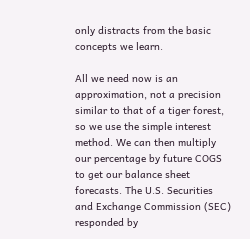only distracts from the basic concepts we learn.

All we need now is an approximation, not a precision similar to that of a tiger forest, so we use the simple interest method. We can then multiply our percentage by future COGS to get our balance sheet forecasts. The U.S. Securities and Exchange Commission (SEC) responded by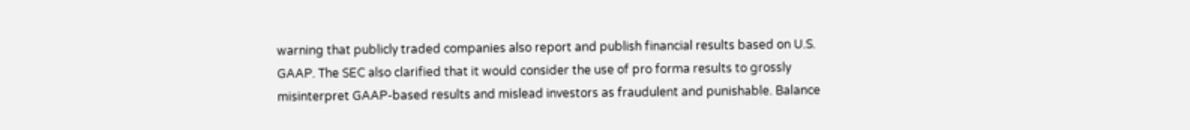warning that publicly traded companies also report and publish financial results based on U.S. GAAP. The SEC also clarified that it would consider the use of pro forma results to grossly misinterpret GAAP-based results and mislead investors as fraudulent and punishable. Balance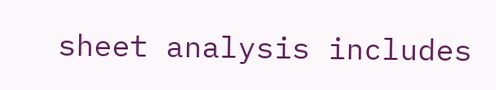sheet analysis includes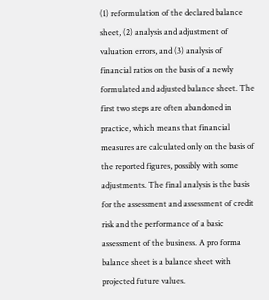(1) reformulation of the declared balance sheet, (2) analysis and adjustment of valuation errors, and (3) analysis of financial ratios on the basis of a newly formulated and adjusted balance sheet. The first two steps are often abandoned in practice, which means that financial measures are calculated only on the basis of the reported figures, possibly with some adjustments. The final analysis is the basis for the assessment and assessment of credit risk and the performance of a basic assessment of the business. A pro forma balance sheet is a balance sheet with projected future values.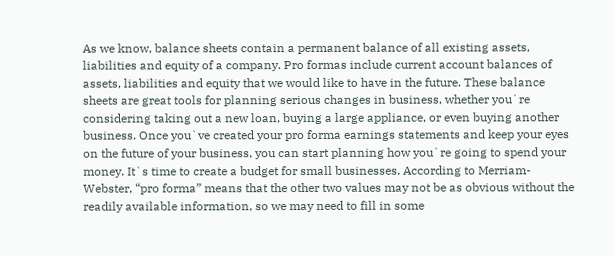As we know, balance sheets contain a permanent balance of all existing assets, liabilities and equity of a company. Pro formas include current account balances of assets, liabilities and equity that we would like to have in the future. These balance sheets are great tools for planning serious changes in business, whether you`re considering taking out a new loan, buying a large appliance, or even buying another business. Once you`ve created your pro forma earnings statements and keep your eyes on the future of your business, you can start planning how you`re going to spend your money. It`s time to create a budget for small businesses. According to Merriam-Webster, “pro forma” means that the other two values may not be as obvious without the readily available information, so we may need to fill in some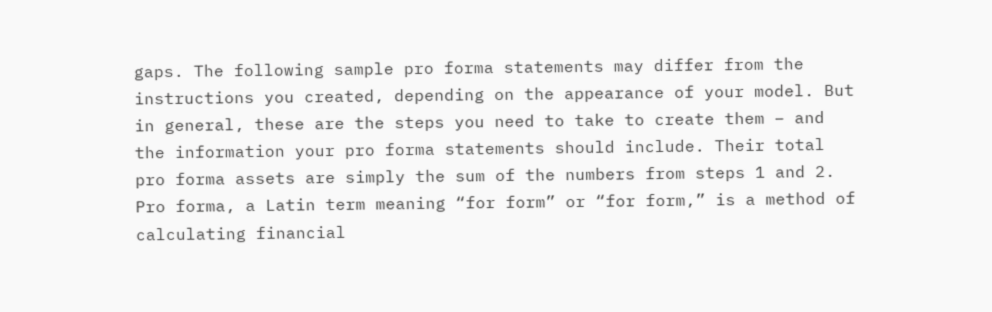gaps. The following sample pro forma statements may differ from the instructions you created, depending on the appearance of your model. But in general, these are the steps you need to take to create them – and the information your pro forma statements should include. Their total pro forma assets are simply the sum of the numbers from steps 1 and 2. Pro forma, a Latin term meaning “for form” or “for form,” is a method of calculating financial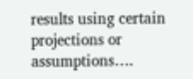results using certain projections or assumptions….